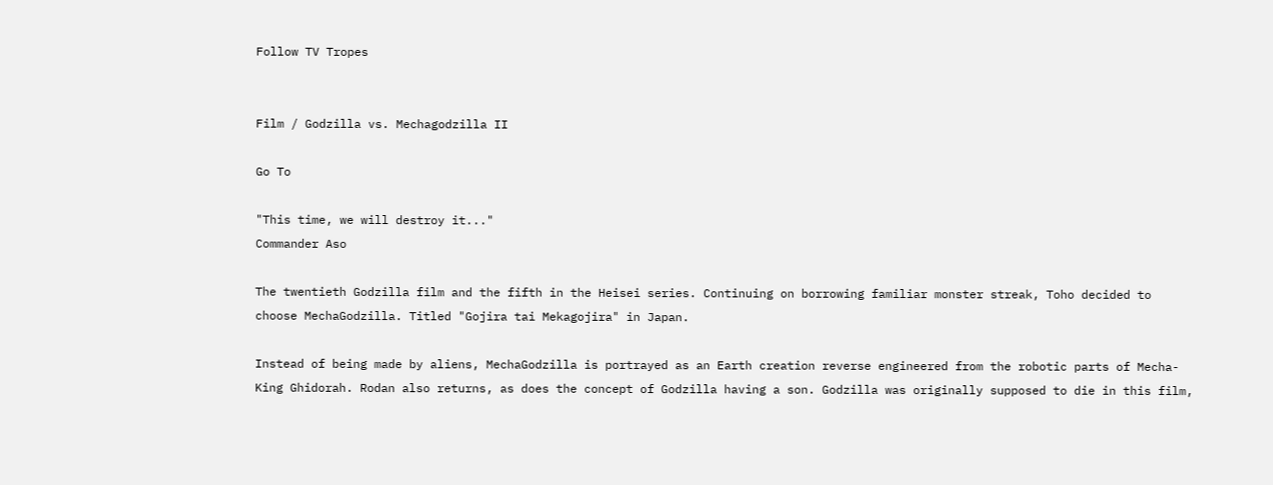Follow TV Tropes


Film / Godzilla vs. Mechagodzilla II

Go To

"This time, we will destroy it..."
Commander Aso

The twentieth Godzilla film and the fifth in the Heisei series. Continuing on borrowing familiar monster streak, Toho decided to choose MechaGodzilla. Titled "Gojira tai Mekagojira" in Japan.

Instead of being made by aliens, MechaGodzilla is portrayed as an Earth creation reverse engineered from the robotic parts of Mecha-King Ghidorah. Rodan also returns, as does the concept of Godzilla having a son. Godzilla was originally supposed to die in this film,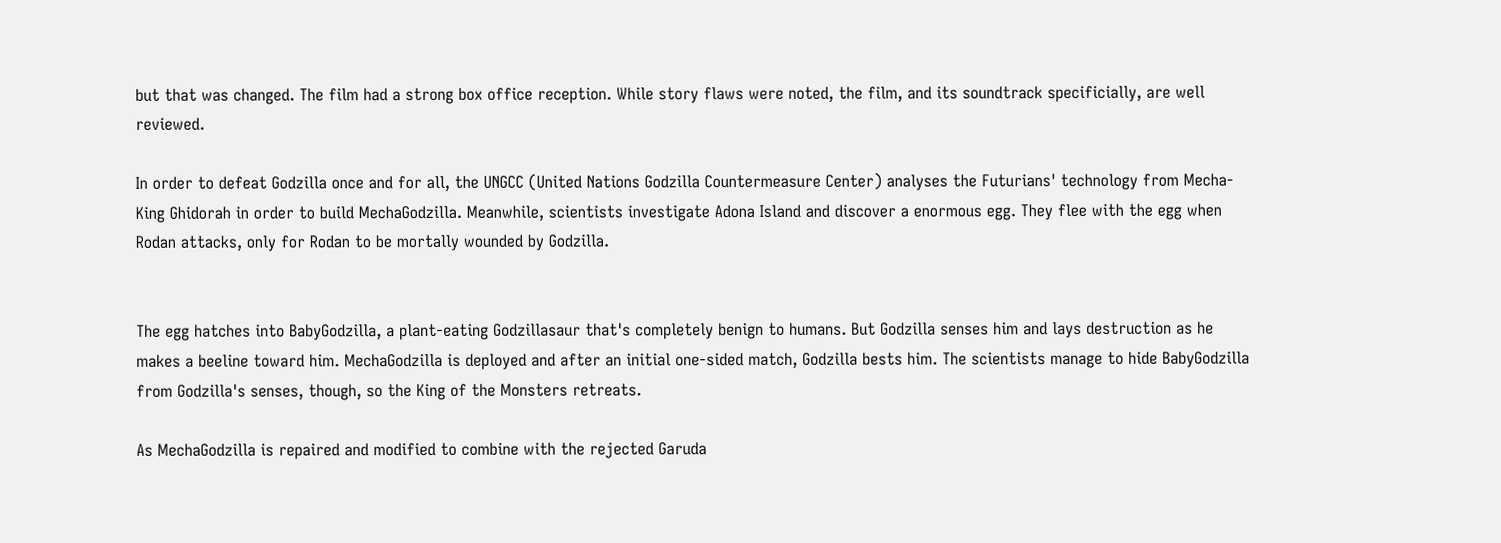but that was changed. The film had a strong box office reception. While story flaws were noted, the film, and its soundtrack specificially, are well reviewed.

In order to defeat Godzilla once and for all, the UNGCC (United Nations Godzilla Countermeasure Center) analyses the Futurians' technology from Mecha-King Ghidorah in order to build MechaGodzilla. Meanwhile, scientists investigate Adona Island and discover a enormous egg. They flee with the egg when Rodan attacks, only for Rodan to be mortally wounded by Godzilla.


The egg hatches into BabyGodzilla, a plant-eating Godzillasaur that's completely benign to humans. But Godzilla senses him and lays destruction as he makes a beeline toward him. MechaGodzilla is deployed and after an initial one-sided match, Godzilla bests him. The scientists manage to hide BabyGodzilla from Godzilla's senses, though, so the King of the Monsters retreats.

As MechaGodzilla is repaired and modified to combine with the rejected Garuda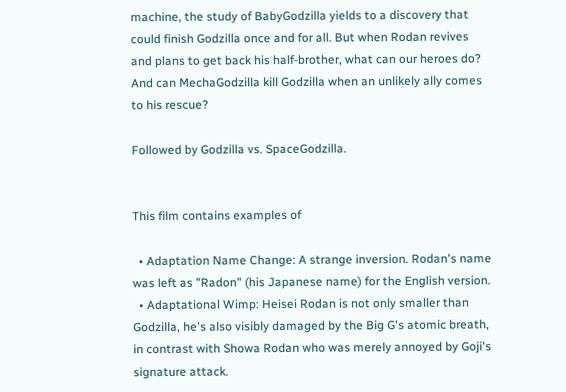machine, the study of BabyGodzilla yields to a discovery that could finish Godzilla once and for all. But when Rodan revives and plans to get back his half-brother, what can our heroes do? And can MechaGodzilla kill Godzilla when an unlikely ally comes to his rescue?

Followed by Godzilla vs. SpaceGodzilla.


This film contains examples of

  • Adaptation Name Change: A strange inversion. Rodan's name was left as "Radon" (his Japanese name) for the English version.
  • Adaptational Wimp: Heisei Rodan is not only smaller than Godzilla, he's also visibly damaged by the Big G's atomic breath, in contrast with Showa Rodan who was merely annoyed by Goji's signature attack.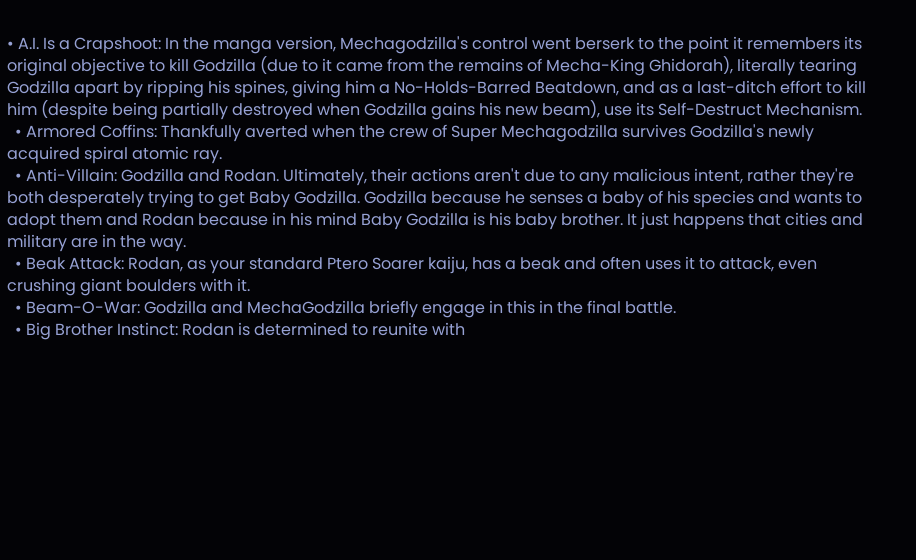• A.I. Is a Crapshoot: In the manga version, Mechagodzilla's control went berserk to the point it remembers its original objective to kill Godzilla (due to it came from the remains of Mecha-King Ghidorah), literally tearing Godzilla apart by ripping his spines, giving him a No-Holds-Barred Beatdown, and as a last-ditch effort to kill him (despite being partially destroyed when Godzilla gains his new beam), use its Self-Destruct Mechanism.
  • Armored Coffins: Thankfully averted when the crew of Super Mechagodzilla survives Godzilla's newly acquired spiral atomic ray.
  • Anti-Villain: Godzilla and Rodan. Ultimately, their actions aren't due to any malicious intent, rather they're both desperately trying to get Baby Godzilla. Godzilla because he senses a baby of his species and wants to adopt them and Rodan because in his mind Baby Godzilla is his baby brother. It just happens that cities and military are in the way.
  • Beak Attack: Rodan, as your standard Ptero Soarer kaiju, has a beak and often uses it to attack, even crushing giant boulders with it.
  • Beam-O-War: Godzilla and MechaGodzilla briefly engage in this in the final battle.
  • Big Brother Instinct: Rodan is determined to reunite with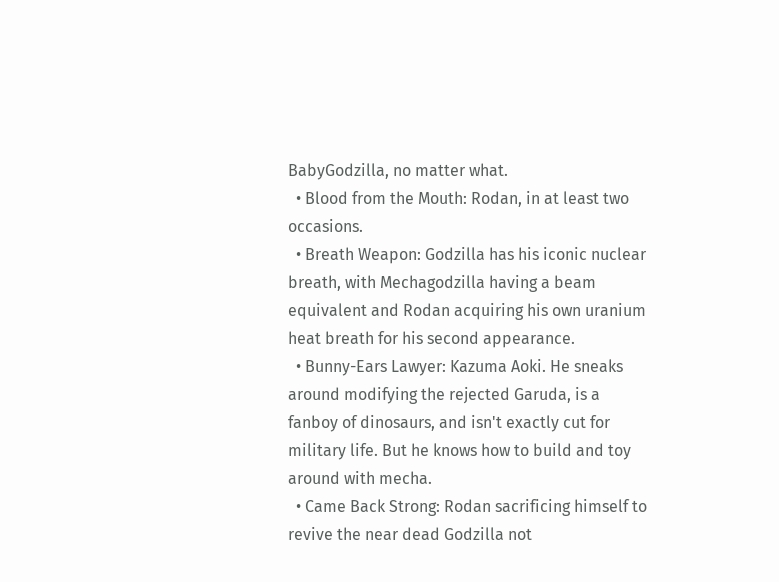BabyGodzilla, no matter what.
  • Blood from the Mouth: Rodan, in at least two occasions.
  • Breath Weapon: Godzilla has his iconic nuclear breath, with Mechagodzilla having a beam equivalent and Rodan acquiring his own uranium heat breath for his second appearance.
  • Bunny-Ears Lawyer: Kazuma Aoki. He sneaks around modifying the rejected Garuda, is a fanboy of dinosaurs, and isn't exactly cut for military life. But he knows how to build and toy around with mecha.
  • Came Back Strong: Rodan sacrificing himself to revive the near dead Godzilla not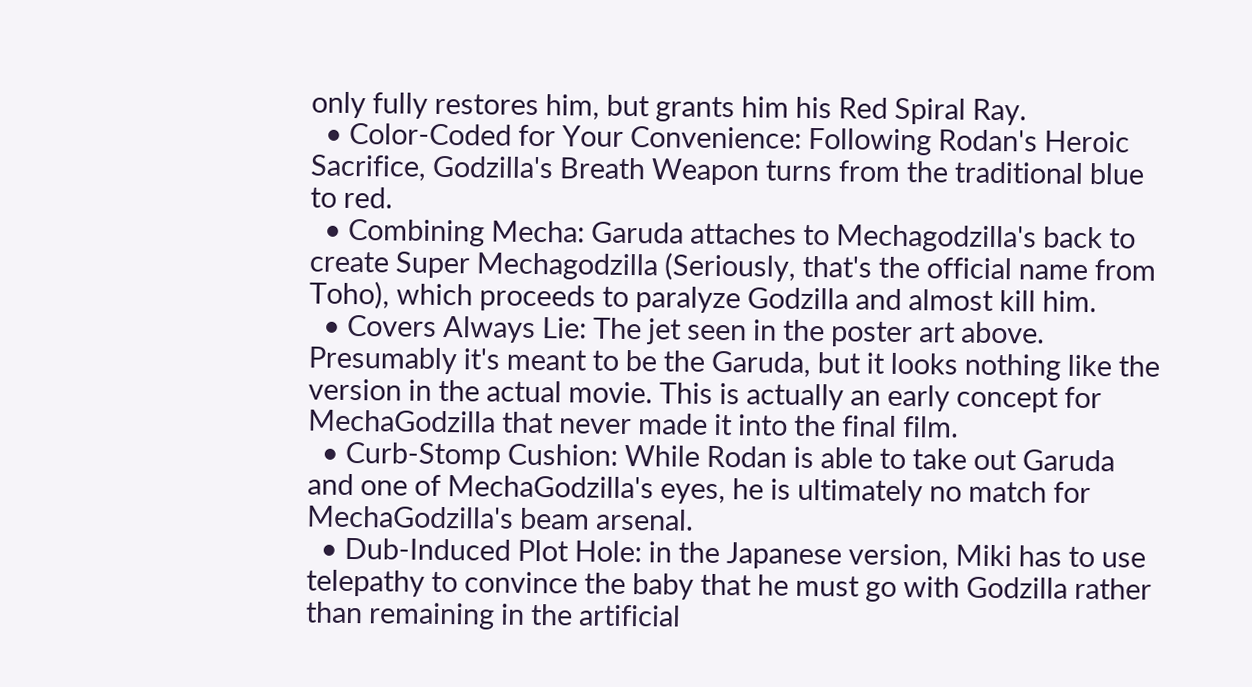only fully restores him, but grants him his Red Spiral Ray.
  • Color-Coded for Your Convenience: Following Rodan's Heroic Sacrifice, Godzilla's Breath Weapon turns from the traditional blue to red.
  • Combining Mecha: Garuda attaches to Mechagodzilla's back to create Super Mechagodzilla (Seriously, that's the official name from Toho), which proceeds to paralyze Godzilla and almost kill him.
  • Covers Always Lie: The jet seen in the poster art above. Presumably it's meant to be the Garuda, but it looks nothing like the version in the actual movie. This is actually an early concept for MechaGodzilla that never made it into the final film.
  • Curb-Stomp Cushion: While Rodan is able to take out Garuda and one of MechaGodzilla's eyes, he is ultimately no match for MechaGodzilla's beam arsenal.
  • Dub-Induced Plot Hole: in the Japanese version, Miki has to use telepathy to convince the baby that he must go with Godzilla rather than remaining in the artificial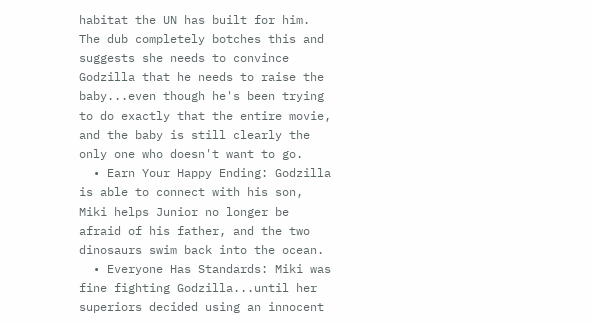habitat the UN has built for him. The dub completely botches this and suggests she needs to convince Godzilla that he needs to raise the baby...even though he's been trying to do exactly that the entire movie, and the baby is still clearly the only one who doesn't want to go.
  • Earn Your Happy Ending: Godzilla is able to connect with his son, Miki helps Junior no longer be afraid of his father, and the two dinosaurs swim back into the ocean.
  • Everyone Has Standards: Miki was fine fighting Godzilla...until her superiors decided using an innocent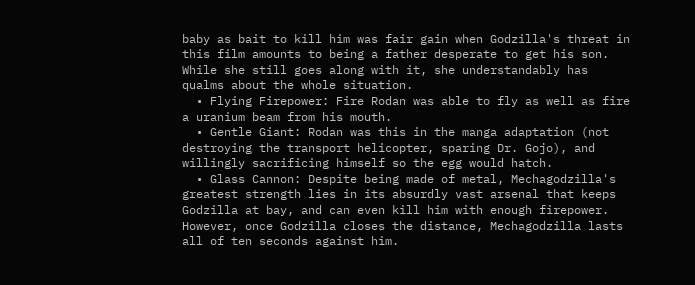baby as bait to kill him was fair gain when Godzilla's threat in this film amounts to being a father desperate to get his son. While she still goes along with it, she understandably has qualms about the whole situation.
  • Flying Firepower: Fire Rodan was able to fly as well as fire a uranium beam from his mouth.
  • Gentle Giant: Rodan was this in the manga adaptation (not destroying the transport helicopter, sparing Dr. Gojo), and willingly sacrificing himself so the egg would hatch.
  • Glass Cannon: Despite being made of metal, Mechagodzilla's greatest strength lies in its absurdly vast arsenal that keeps Godzilla at bay, and can even kill him with enough firepower. However, once Godzilla closes the distance, Mechagodzilla lasts all of ten seconds against him.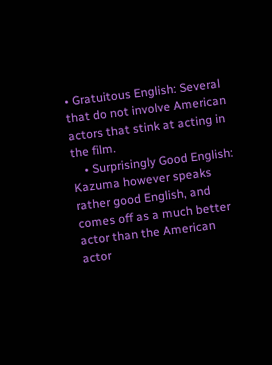• Gratuitous English: Several that do not involve American actors that stink at acting in the film.
    • Surprisingly Good English: Kazuma however speaks rather good English, and comes off as a much better actor than the American actor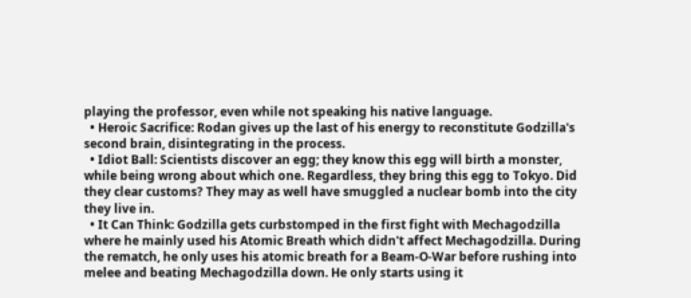playing the professor, even while not speaking his native language.
  • Heroic Sacrifice: Rodan gives up the last of his energy to reconstitute Godzilla's second brain, disintegrating in the process.
  • Idiot Ball: Scientists discover an egg; they know this egg will birth a monster, while being wrong about which one. Regardless, they bring this egg to Tokyo. Did they clear customs? They may as well have smuggled a nuclear bomb into the city they live in.
  • It Can Think: Godzilla gets curbstomped in the first fight with Mechagodzilla where he mainly used his Atomic Breath which didn't affect Mechagodzilla. During the rematch, he only uses his atomic breath for a Beam-O-War before rushing into melee and beating Mechagodzilla down. He only starts using it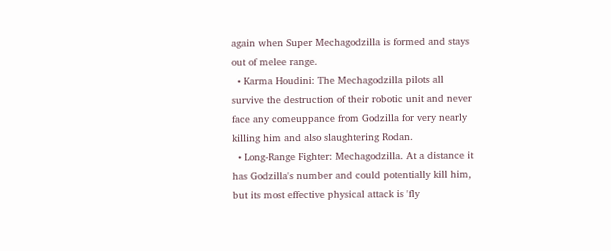again when Super Mechagodzilla is formed and stays out of melee range.
  • Karma Houdini: The Mechagodzilla pilots all survive the destruction of their robotic unit and never face any comeuppance from Godzilla for very nearly killing him and also slaughtering Rodan.
  • Long-Range Fighter: Mechagodzilla. At a distance it has Godzilla's number and could potentially kill him, but its most effective physical attack is 'fly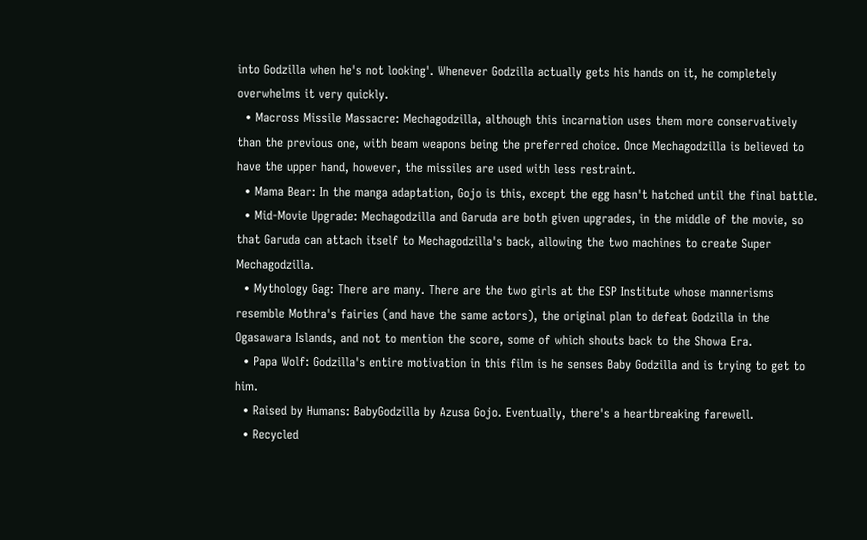into Godzilla when he's not looking'. Whenever Godzilla actually gets his hands on it, he completely overwhelms it very quickly.
  • Macross Missile Massacre: Mechagodzilla, although this incarnation uses them more conservatively than the previous one, with beam weapons being the preferred choice. Once Mechagodzilla is believed to have the upper hand, however, the missiles are used with less restraint.
  • Mama Bear: In the manga adaptation, Gojo is this, except the egg hasn't hatched until the final battle.
  • Mid-Movie Upgrade: Mechagodzilla and Garuda are both given upgrades, in the middle of the movie, so that Garuda can attach itself to Mechagodzilla's back, allowing the two machines to create Super Mechagodzilla.
  • Mythology Gag: There are many. There are the two girls at the ESP Institute whose mannerisms resemble Mothra's fairies (and have the same actors), the original plan to defeat Godzilla in the Ogasawara Islands, and not to mention the score, some of which shouts back to the Showa Era.
  • Papa Wolf: Godzilla's entire motivation in this film is he senses Baby Godzilla and is trying to get to him.
  • Raised by Humans: BabyGodzilla by Azusa Gojo. Eventually, there's a heartbreaking farewell.
  • Recycled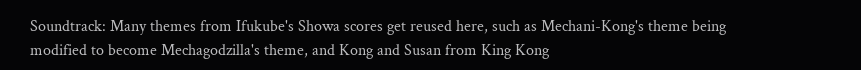Soundtrack: Many themes from Ifukube's Showa scores get reused here, such as Mechani-Kong's theme being modified to become Mechagodzilla's theme, and Kong and Susan from King Kong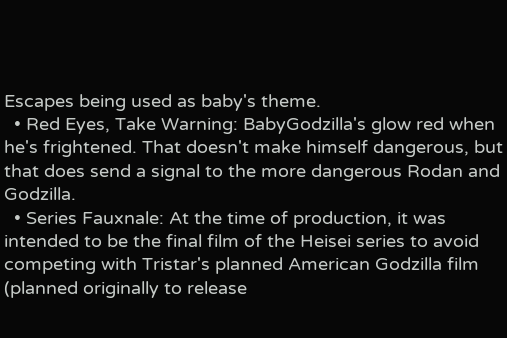Escapes being used as baby's theme.
  • Red Eyes, Take Warning: BabyGodzilla's glow red when he's frightened. That doesn't make himself dangerous, but that does send a signal to the more dangerous Rodan and Godzilla.
  • Series Fauxnale: At the time of production, it was intended to be the final film of the Heisei series to avoid competing with Tristar's planned American Godzilla film (planned originally to release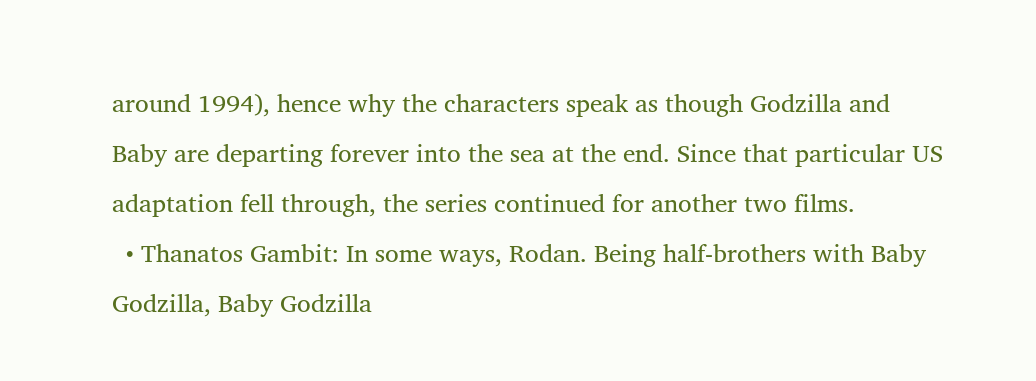around 1994), hence why the characters speak as though Godzilla and Baby are departing forever into the sea at the end. Since that particular US adaptation fell through, the series continued for another two films.
  • Thanatos Gambit: In some ways, Rodan. Being half-brothers with Baby Godzilla, Baby Godzilla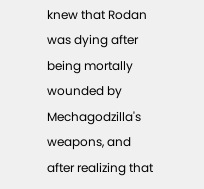knew that Rodan was dying after being mortally wounded by Mechagodzilla's weapons, and after realizing that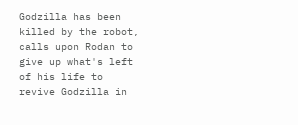Godzilla has been killed by the robot, calls upon Rodan to give up what's left of his life to revive Godzilla in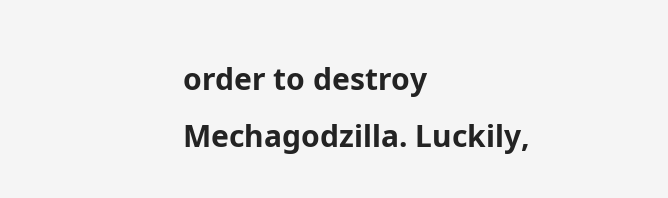order to destroy Mechagodzilla. Luckily,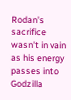Rodan's sacrifice wasn't in vain as his energy passes into Godzilla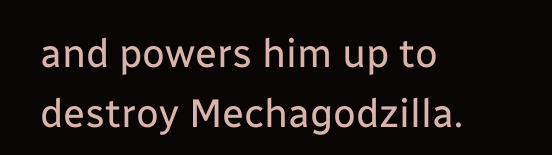and powers him up to destroy Mechagodzilla.